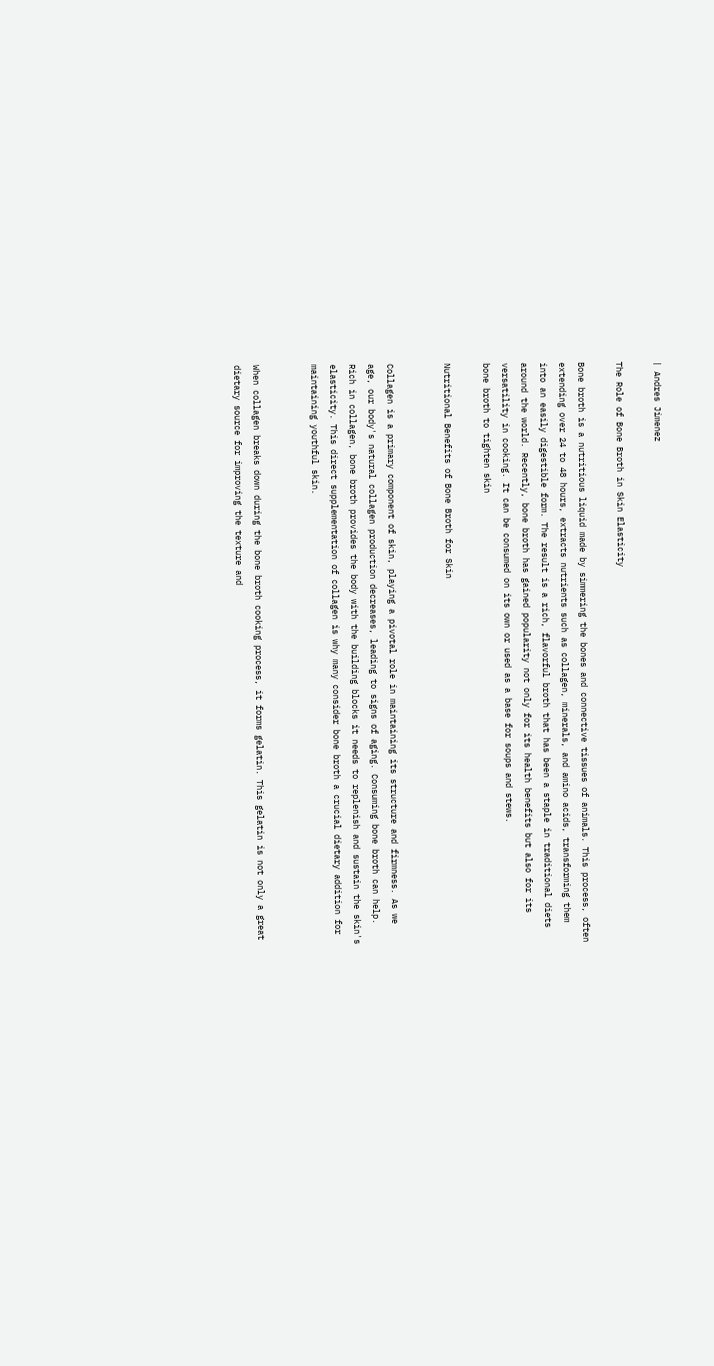| Andres Jimenez

The Role of Bone Broth in Skin Elasticity

Bone broth is a nutritious liquid made by simmering the bones and connective tissues of animals. This process, often extending over 24 to 48 hours, extracts nutrients such as collagen, minerals, and amino acids, transforming them into an easily digestible form. The result is a rich, flavorful broth that has been a staple in traditional diets around the world. Recently, bone broth has gained popularity not only for its health benefits but also for its versatility in cooking. It can be consumed on its own or used as a base for soups and stews.
bone broth to tighten skin

Nutritional Benefits of Bone Broth for Skin


Collagen is a primary component of skin, playing a pivotal role in maintaining its structure and firmness. As we age, our body's natural collagen production decreases, leading to signs of aging. Consuming bone broth can help. Rich in collagen, bone broth provides the body with the building blocks it needs to replenish and sustain the skin's elasticity. This direct supplementation of collagen is why many consider bone broth a crucial dietary addition for maintaining youthful skin.


When collagen breaks down during the bone broth cooking process, it forms gelatin. This gelatin is not only a great dietary source for improving the texture and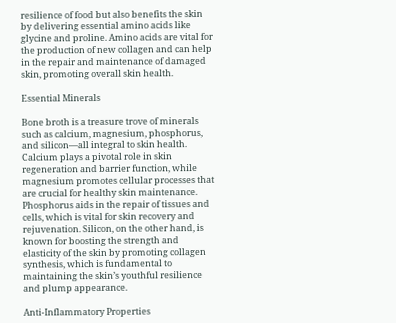resilience of food but also benefits the skin by delivering essential amino acids like glycine and proline. Amino acids are vital for the production of new collagen and can help in the repair and maintenance of damaged skin, promoting overall skin health.

Essential Minerals

Bone broth is a treasure trove of minerals such as calcium, magnesium, phosphorus, and silicon—all integral to skin health. Calcium plays a pivotal role in skin regeneration and barrier function, while magnesium promotes cellular processes that are crucial for healthy skin maintenance. Phosphorus aids in the repair of tissues and cells, which is vital for skin recovery and rejuvenation. Silicon, on the other hand, is known for boosting the strength and elasticity of the skin by promoting collagen synthesis, which is fundamental to maintaining the skin’s youthful resilience and plump appearance.

Anti-Inflammatory Properties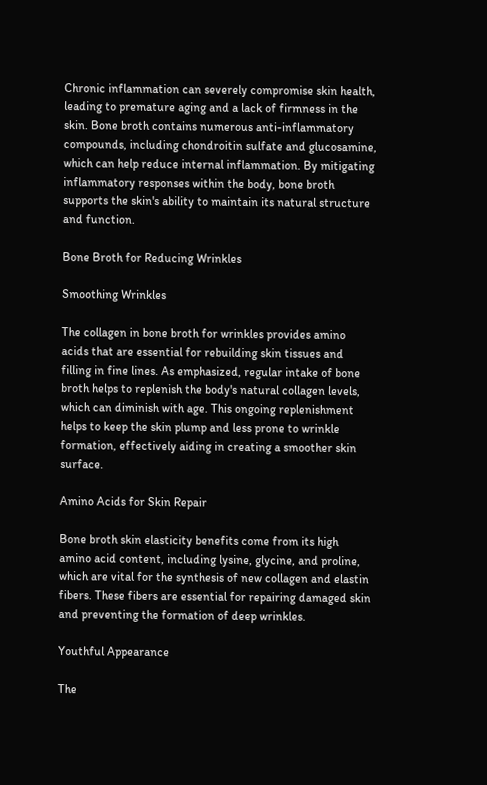Chronic inflammation can severely compromise skin health, leading to premature aging and a lack of firmness in the skin. Bone broth contains numerous anti-inflammatory compounds, including chondroitin sulfate and glucosamine, which can help reduce internal inflammation. By mitigating inflammatory responses within the body, bone broth supports the skin's ability to maintain its natural structure and function.

Bone Broth for Reducing Wrinkles

Smoothing Wrinkles

The collagen in bone broth for wrinkles provides amino acids that are essential for rebuilding skin tissues and filling in fine lines. As emphasized, regular intake of bone broth helps to replenish the body's natural collagen levels, which can diminish with age. This ongoing replenishment helps to keep the skin plump and less prone to wrinkle formation, effectively aiding in creating a smoother skin surface.

Amino Acids for Skin Repair

Bone broth skin elasticity benefits come from its high amino acid content, including lysine, glycine, and proline, which are vital for the synthesis of new collagen and elastin fibers. These fibers are essential for repairing damaged skin and preventing the formation of deep wrinkles.

Youthful Appearance

The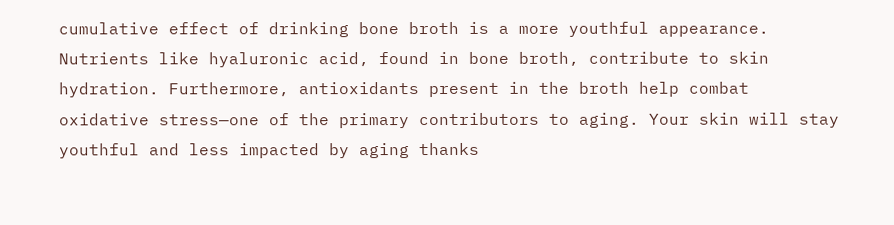cumulative effect of drinking bone broth is a more youthful appearance. Nutrients like hyaluronic acid, found in bone broth, contribute to skin hydration. Furthermore, antioxidants present in the broth help combat oxidative stress—one of the primary contributors to aging. Your skin will stay youthful and less impacted by aging thanks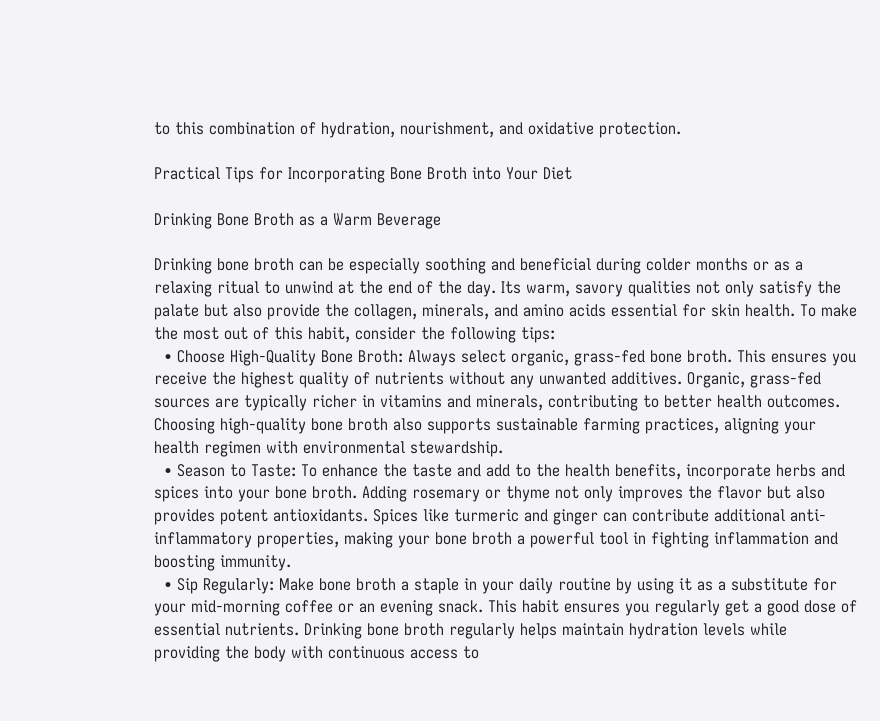to this combination of hydration, nourishment, and oxidative protection.

Practical Tips for Incorporating Bone Broth into Your Diet

Drinking Bone Broth as a Warm Beverage

Drinking bone broth can be especially soothing and beneficial during colder months or as a relaxing ritual to unwind at the end of the day. Its warm, savory qualities not only satisfy the palate but also provide the collagen, minerals, and amino acids essential for skin health. To make the most out of this habit, consider the following tips:
  • Choose High-Quality Bone Broth: Always select organic, grass-fed bone broth. This ensures you receive the highest quality of nutrients without any unwanted additives. Organic, grass-fed sources are typically richer in vitamins and minerals, contributing to better health outcomes. Choosing high-quality bone broth also supports sustainable farming practices, aligning your health regimen with environmental stewardship.
  • Season to Taste: To enhance the taste and add to the health benefits, incorporate herbs and spices into your bone broth. Adding rosemary or thyme not only improves the flavor but also provides potent antioxidants. Spices like turmeric and ginger can contribute additional anti-inflammatory properties, making your bone broth a powerful tool in fighting inflammation and boosting immunity.
  • Sip Regularly: Make bone broth a staple in your daily routine by using it as a substitute for your mid-morning coffee or an evening snack. This habit ensures you regularly get a good dose of essential nutrients. Drinking bone broth regularly helps maintain hydration levels while providing the body with continuous access to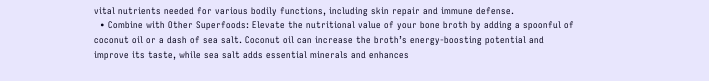vital nutrients needed for various bodily functions, including skin repair and immune defense.
  • Combine with Other Superfoods: Elevate the nutritional value of your bone broth by adding a spoonful of coconut oil or a dash of sea salt. Coconut oil can increase the broth’s energy-boosting potential and improve its taste, while sea salt adds essential minerals and enhances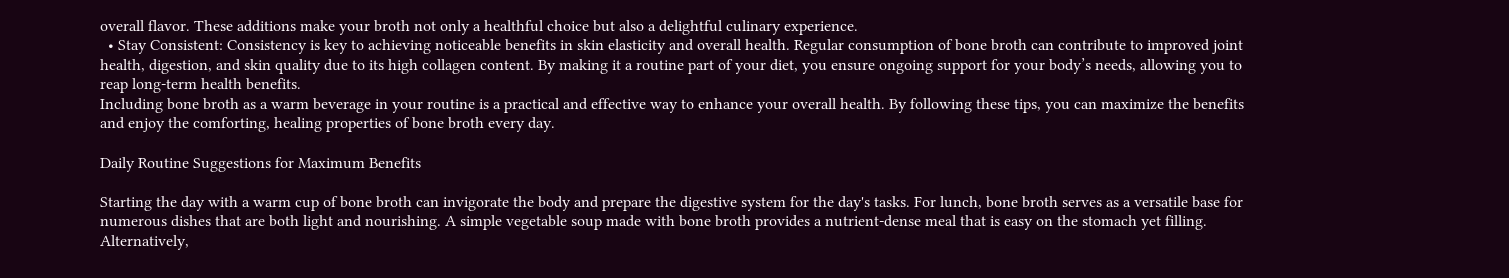overall flavor. These additions make your broth not only a healthful choice but also a delightful culinary experience.
  • Stay Consistent: Consistency is key to achieving noticeable benefits in skin elasticity and overall health. Regular consumption of bone broth can contribute to improved joint health, digestion, and skin quality due to its high collagen content. By making it a routine part of your diet, you ensure ongoing support for your body’s needs, allowing you to reap long-term health benefits.
Including bone broth as a warm beverage in your routine is a practical and effective way to enhance your overall health. By following these tips, you can maximize the benefits and enjoy the comforting, healing properties of bone broth every day.

Daily Routine Suggestions for Maximum Benefits

Starting the day with a warm cup of bone broth can invigorate the body and prepare the digestive system for the day's tasks. For lunch, bone broth serves as a versatile base for numerous dishes that are both light and nourishing. A simple vegetable soup made with bone broth provides a nutrient-dense meal that is easy on the stomach yet filling. Alternatively,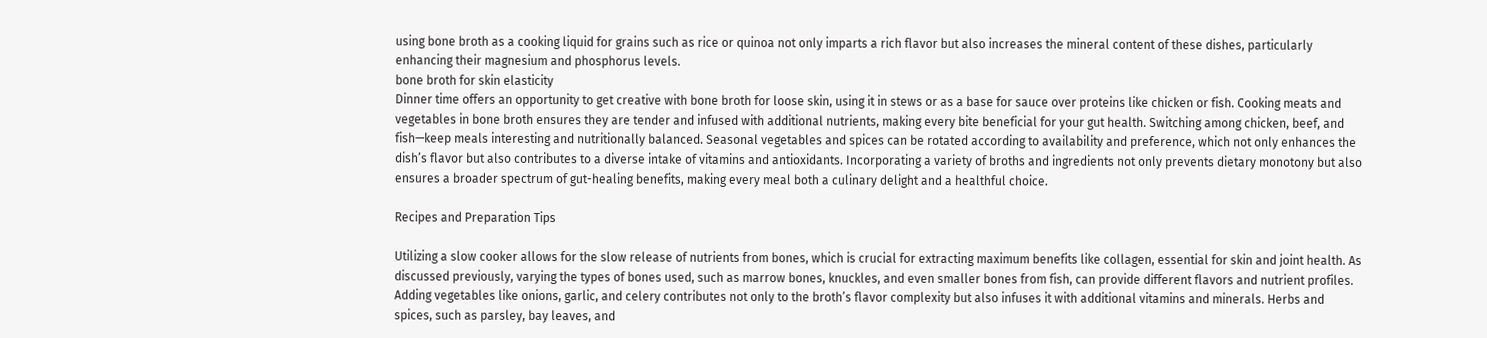using bone broth as a cooking liquid for grains such as rice or quinoa not only imparts a rich flavor but also increases the mineral content of these dishes, particularly enhancing their magnesium and phosphorus levels.
bone broth for skin elasticity
Dinner time offers an opportunity to get creative with bone broth for loose skin, using it in stews or as a base for sauce over proteins like chicken or fish. Cooking meats and vegetables in bone broth ensures they are tender and infused with additional nutrients, making every bite beneficial for your gut health. Switching among chicken, beef, and fish—keep meals interesting and nutritionally balanced. Seasonal vegetables and spices can be rotated according to availability and preference, which not only enhances the dish’s flavor but also contributes to a diverse intake of vitamins and antioxidants. Incorporating a variety of broths and ingredients not only prevents dietary monotony but also ensures a broader spectrum of gut-healing benefits, making every meal both a culinary delight and a healthful choice.

Recipes and Preparation Tips

Utilizing a slow cooker allows for the slow release of nutrients from bones, which is crucial for extracting maximum benefits like collagen, essential for skin and joint health. As discussed previously, varying the types of bones used, such as marrow bones, knuckles, and even smaller bones from fish, can provide different flavors and nutrient profiles. Adding vegetables like onions, garlic, and celery contributes not only to the broth’s flavor complexity but also infuses it with additional vitamins and minerals. Herbs and spices, such as parsley, bay leaves, and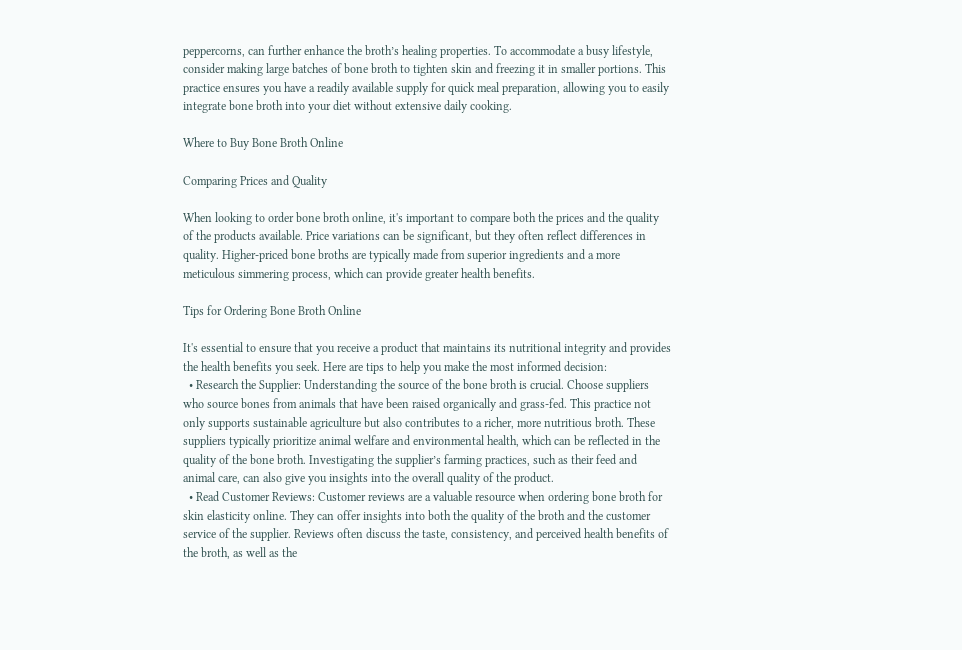peppercorns, can further enhance the broth’s healing properties. To accommodate a busy lifestyle, consider making large batches of bone broth to tighten skin and freezing it in smaller portions. This practice ensures you have a readily available supply for quick meal preparation, allowing you to easily integrate bone broth into your diet without extensive daily cooking.

Where to Buy Bone Broth Online

Comparing Prices and Quality

When looking to order bone broth online, it's important to compare both the prices and the quality of the products available. Price variations can be significant, but they often reflect differences in quality. Higher-priced bone broths are typically made from superior ingredients and a more meticulous simmering process, which can provide greater health benefits.

Tips for Ordering Bone Broth Online

It's essential to ensure that you receive a product that maintains its nutritional integrity and provides the health benefits you seek. Here are tips to help you make the most informed decision:
  • Research the Supplier: Understanding the source of the bone broth is crucial. Choose suppliers who source bones from animals that have been raised organically and grass-fed. This practice not only supports sustainable agriculture but also contributes to a richer, more nutritious broth. These suppliers typically prioritize animal welfare and environmental health, which can be reflected in the quality of the bone broth. Investigating the supplier’s farming practices, such as their feed and animal care, can also give you insights into the overall quality of the product.
  • Read Customer Reviews: Customer reviews are a valuable resource when ordering bone broth for skin elasticity online. They can offer insights into both the quality of the broth and the customer service of the supplier. Reviews often discuss the taste, consistency, and perceived health benefits of the broth, as well as the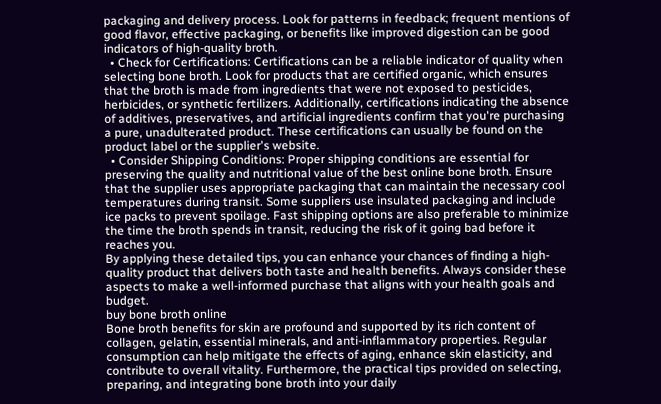packaging and delivery process. Look for patterns in feedback; frequent mentions of good flavor, effective packaging, or benefits like improved digestion can be good indicators of high-quality broth.
  • Check for Certifications: Certifications can be a reliable indicator of quality when selecting bone broth. Look for products that are certified organic, which ensures that the broth is made from ingredients that were not exposed to pesticides, herbicides, or synthetic fertilizers. Additionally, certifications indicating the absence of additives, preservatives, and artificial ingredients confirm that you're purchasing a pure, unadulterated product. These certifications can usually be found on the product label or the supplier's website.
  • Consider Shipping Conditions: Proper shipping conditions are essential for preserving the quality and nutritional value of the best online bone broth. Ensure that the supplier uses appropriate packaging that can maintain the necessary cool temperatures during transit. Some suppliers use insulated packaging and include ice packs to prevent spoilage. Fast shipping options are also preferable to minimize the time the broth spends in transit, reducing the risk of it going bad before it reaches you.
By applying these detailed tips, you can enhance your chances of finding a high-quality product that delivers both taste and health benefits. Always consider these aspects to make a well-informed purchase that aligns with your health goals and budget.
buy bone broth online
Bone broth benefits for skin are profound and supported by its rich content of collagen, gelatin, essential minerals, and anti-inflammatory properties. Regular consumption can help mitigate the effects of aging, enhance skin elasticity, and contribute to overall vitality. Furthermore, the practical tips provided on selecting, preparing, and integrating bone broth into your daily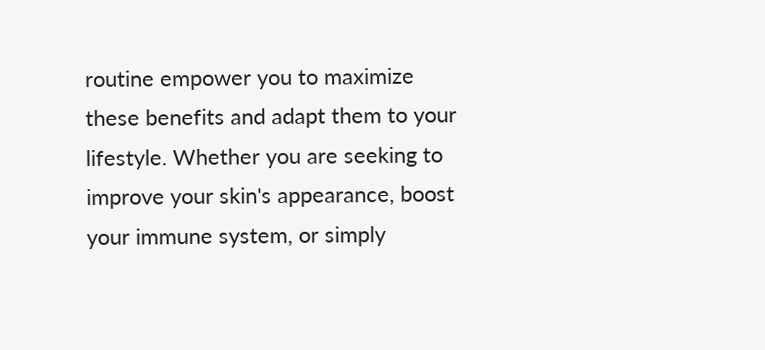routine empower you to maximize these benefits and adapt them to your lifestyle. Whether you are seeking to improve your skin's appearance, boost your immune system, or simply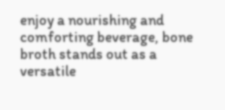enjoy a nourishing and comforting beverage, bone broth stands out as a versatile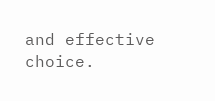and effective choice.